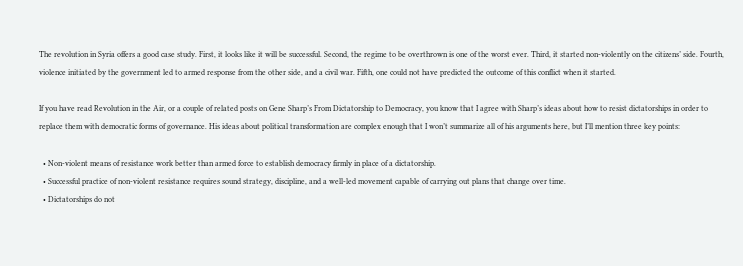The revolution in Syria offers a good case study. First, it looks like it will be successful. Second, the regime to be overthrown is one of the worst ever. Third, it started non-violently on the citizens’ side. Fourth, violence initiated by the government led to armed response from the other side, and a civil war. Fifth, one could not have predicted the outcome of this conflict when it started.

If you have read Revolution in the Air, or a couple of related posts on Gene Sharp’s From Dictatorship to Democracy, you know that I agree with Sharp’s ideas about how to resist dictatorships in order to replace them with democratic forms of governance. His ideas about political transformation are complex enough that I won’t summarize all of his arguments here, but I’ll mention three key points:

  • Non-violent means of resistance work better than armed force to establish democracy firmly in place of a dictatorship.
  • Successful practice of non-violent resistance requires sound strategy, discipline, and a well-led movement capable of carrying out plans that change over time.
  • Dictatorships do not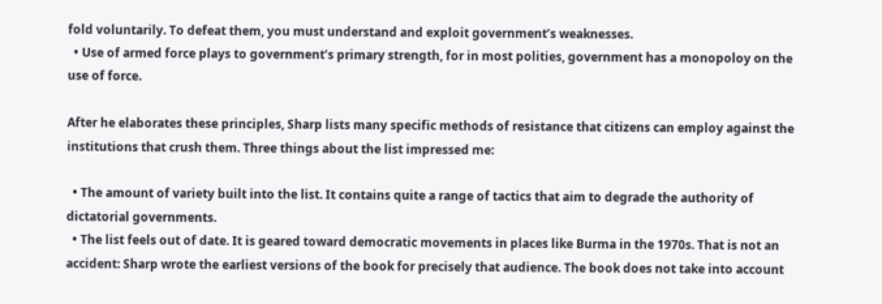fold voluntarily. To defeat them, you must understand and exploit government’s weaknesses.
  • Use of armed force plays to government’s primary strength, for in most polities, government has a monopoloy on the use of force.

After he elaborates these principles, Sharp lists many specific methods of resistance that citizens can employ against the institutions that crush them. Three things about the list impressed me:

  • The amount of variety built into the list. It contains quite a range of tactics that aim to degrade the authority of dictatorial governments.
  • The list feels out of date. It is geared toward democratic movements in places like Burma in the 1970s. That is not an accident: Sharp wrote the earliest versions of the book for precisely that audience. The book does not take into account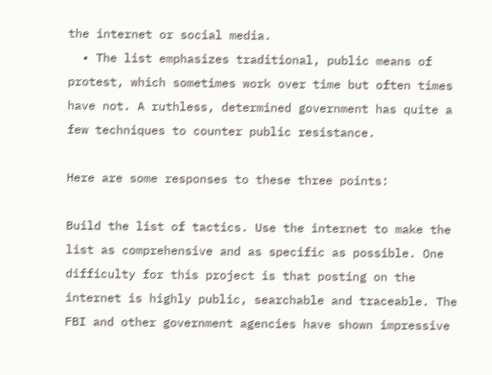the internet or social media.
  • The list emphasizes traditional, public means of protest, which sometimes work over time but often times have not. A ruthless, determined government has quite a few techniques to counter public resistance.

Here are some responses to these three points:

Build the list of tactics. Use the internet to make the list as comprehensive and as specific as possible. One difficulty for this project is that posting on the internet is highly public, searchable and traceable. The FBI and other government agencies have shown impressive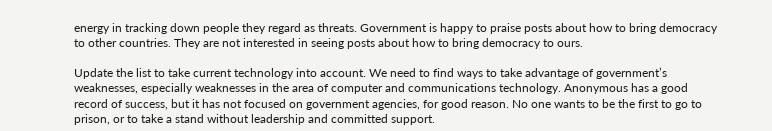energy in tracking down people they regard as threats. Government is happy to praise posts about how to bring democracy to other countries. They are not interested in seeing posts about how to bring democracy to ours.

Update the list to take current technology into account. We need to find ways to take advantage of government’s weaknesses, especially weaknesses in the area of computer and communications technology. Anonymous has a good record of success, but it has not focused on government agencies, for good reason. No one wants to be the first to go to prison, or to take a stand without leadership and committed support.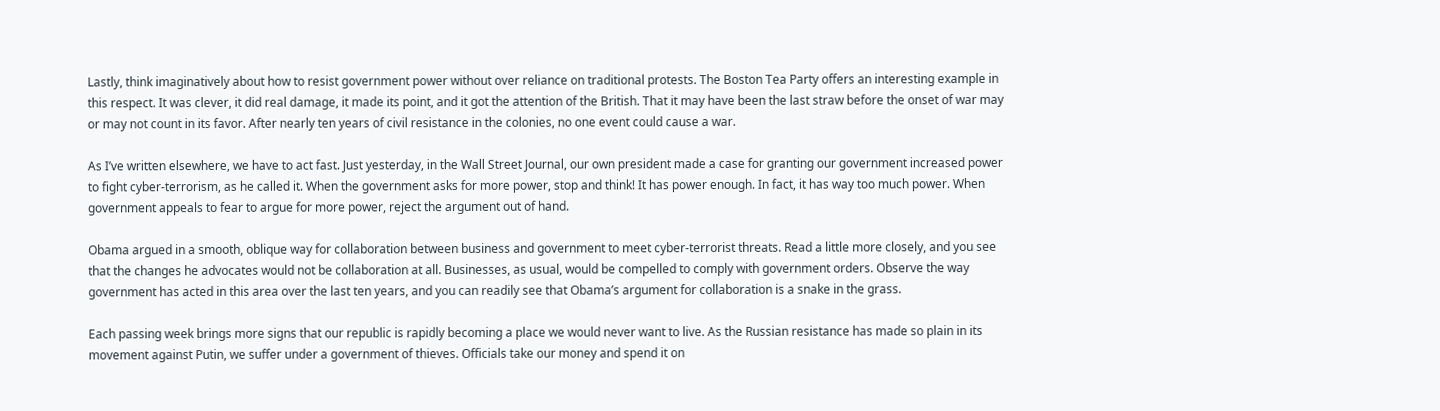Lastly, think imaginatively about how to resist government power without over reliance on traditional protests. The Boston Tea Party offers an interesting example in this respect. It was clever, it did real damage, it made its point, and it got the attention of the British. That it may have been the last straw before the onset of war may or may not count in its favor. After nearly ten years of civil resistance in the colonies, no one event could cause a war.

As I’ve written elsewhere, we have to act fast. Just yesterday, in the Wall Street Journal, our own president made a case for granting our government increased power to fight cyber-terrorism, as he called it. When the government asks for more power, stop and think! It has power enough. In fact, it has way too much power. When government appeals to fear to argue for more power, reject the argument out of hand.

Obama argued in a smooth, oblique way for collaboration between business and government to meet cyber-terrorist threats. Read a little more closely, and you see that the changes he advocates would not be collaboration at all. Businesses, as usual, would be compelled to comply with government orders. Observe the way government has acted in this area over the last ten years, and you can readily see that Obama’s argument for collaboration is a snake in the grass.

Each passing week brings more signs that our republic is rapidly becoming a place we would never want to live. As the Russian resistance has made so plain in its movement against Putin, we suffer under a government of thieves. Officials take our money and spend it on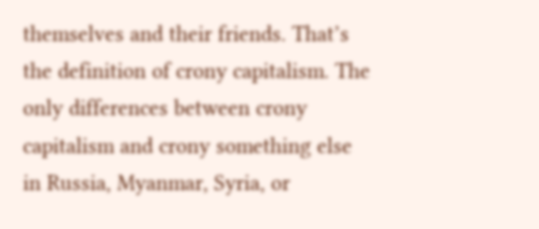themselves and their friends. That’s the definition of crony capitalism. The only differences between crony capitalism and crony something else in Russia, Myanmar, Syria, or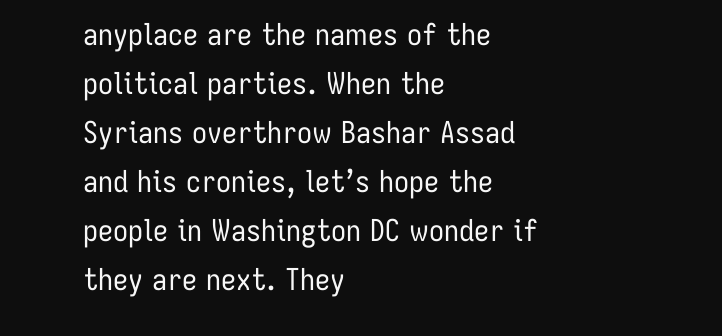anyplace are the names of the political parties. When the Syrians overthrow Bashar Assad and his cronies, let’s hope the people in Washington DC wonder if they are next. They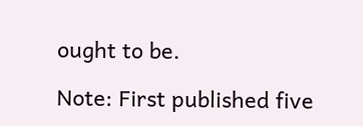ought to be.

Note: First published five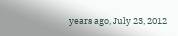years ago, July 23, 2012